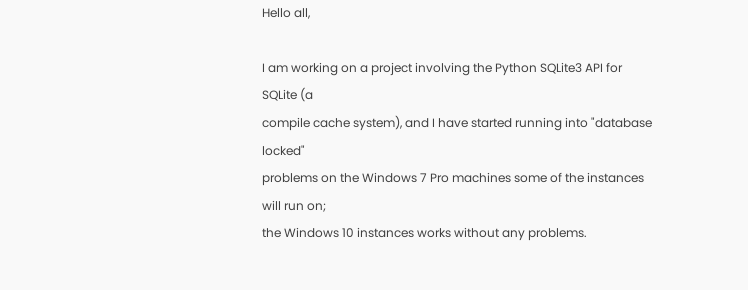Hello all,

I am working on a project involving the Python SQLite3 API for SQLite (a
compile cache system), and I have started running into "database locked"
problems on the Windows 7 Pro machines some of the instances will run on;
the Windows 10 instances works without any problems.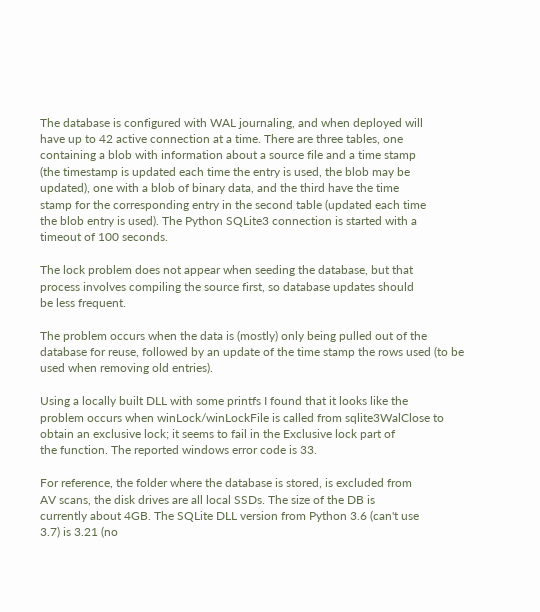The database is configured with WAL journaling, and when deployed will
have up to 42 active connection at a time. There are three tables, one
containing a blob with information about a source file and a time stamp
(the timestamp is updated each time the entry is used, the blob may be
updated), one with a blob of binary data, and the third have the time
stamp for the corresponding entry in the second table (updated each time
the blob entry is used). The Python SQLite3 connection is started with a
timeout of 100 seconds.

The lock problem does not appear when seeding the database, but that
process involves compiling the source first, so database updates should
be less frequent.

The problem occurs when the data is (mostly) only being pulled out of the
database for reuse, followed by an update of the time stamp the rows used (to be
used when removing old entries).

Using a locally built DLL with some printfs I found that it looks like the
problem occurs when winLock/winLockFile is called from sqlite3WalClose to
obtain an exclusive lock; it seems to fail in the Exclusive lock part of
the function. The reported windows error code is 33.

For reference, the folder where the database is stored, is excluded from
AV scans, the disk drives are all local SSDs. The size of the DB is
currently about 4GB. The SQLite DLL version from Python 3.6 (can't use
3.7) is 3.21 (no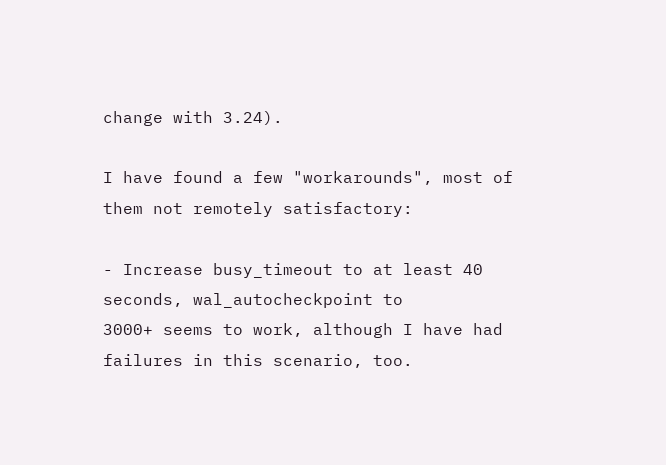change with 3.24).

I have found a few "workarounds", most of them not remotely satisfactory:

- Increase busy_timeout to at least 40 seconds, wal_autocheckpoint to
3000+ seems to work, although I have had failures in this scenario, too.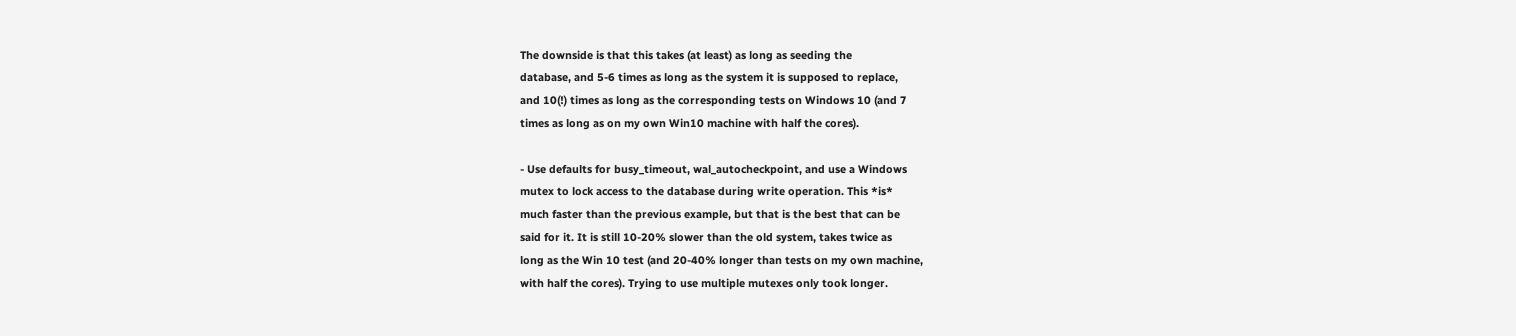The downside is that this takes (at least) as long as seeding the
database, and 5-6 times as long as the system it is supposed to replace,
and 10(!) times as long as the corresponding tests on Windows 10 (and 7
times as long as on my own Win10 machine with half the cores).

- Use defaults for busy_timeout, wal_autocheckpoint, and use a Windows
mutex to lock access to the database during write operation. This *is*
much faster than the previous example, but that is the best that can be
said for it. It is still 10-20% slower than the old system, takes twice as
long as the Win 10 test (and 20-40% longer than tests on my own machine,
with half the cores). Trying to use multiple mutexes only took longer.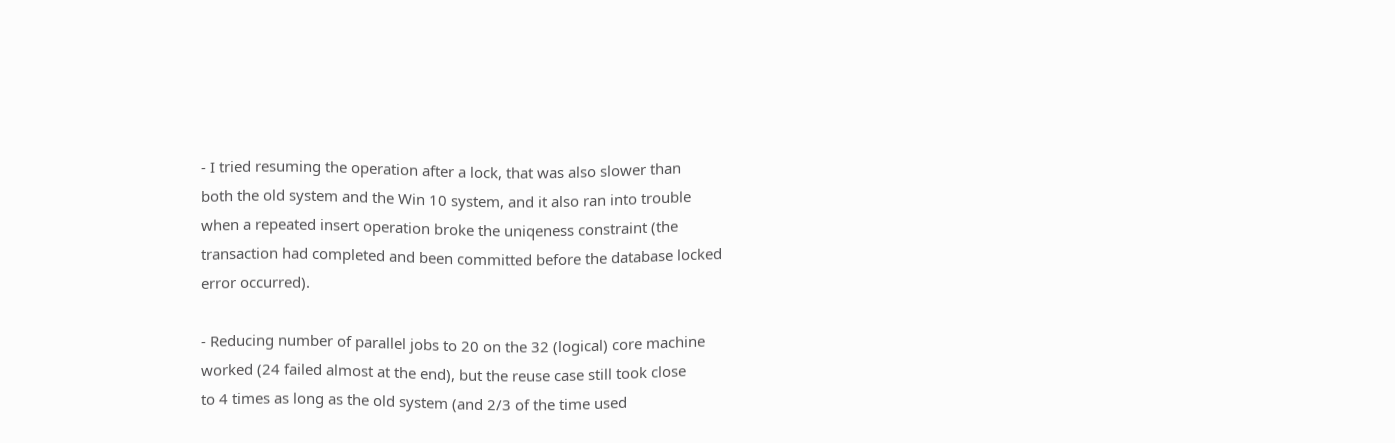- I tried resuming the operation after a lock, that was also slower than
both the old system and the Win 10 system, and it also ran into trouble
when a repeated insert operation broke the uniqeness constraint (the
transaction had completed and been committed before the database locked
error occurred).

- Reducing number of parallel jobs to 20 on the 32 (logical) core machine
worked (24 failed almost at the end), but the reuse case still took close
to 4 times as long as the old system (and 2/3 of the time used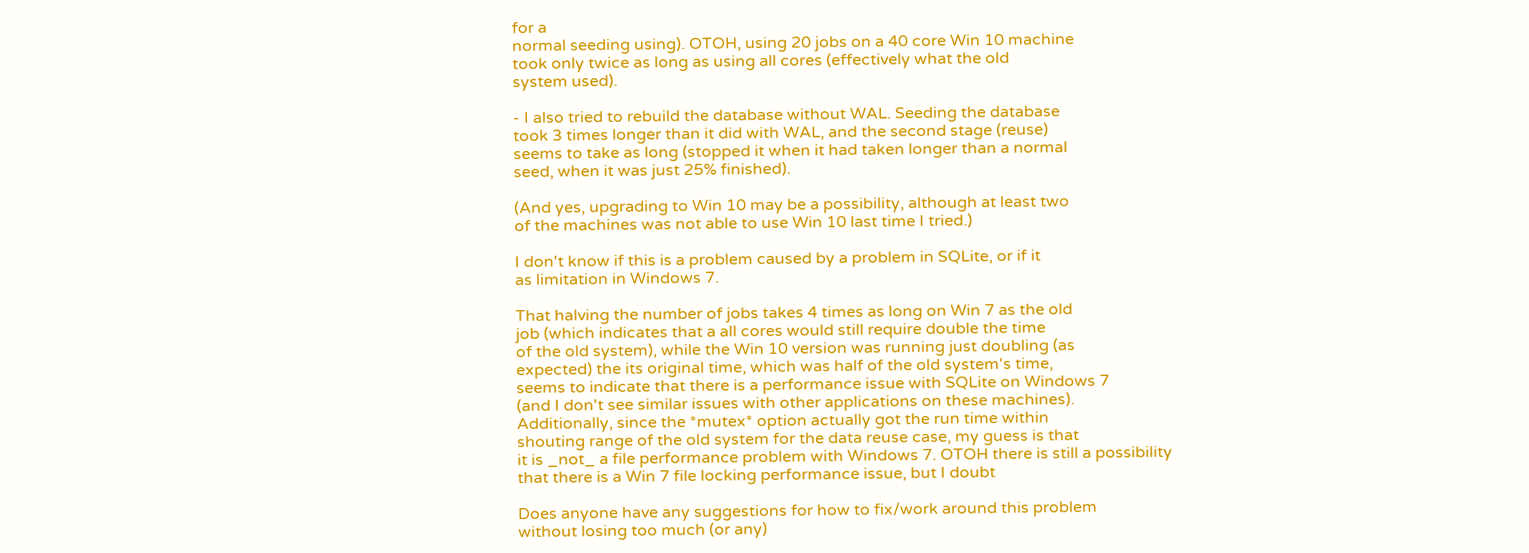for a
normal seeding using). OTOH, using 20 jobs on a 40 core Win 10 machine
took only twice as long as using all cores (effectively what the old
system used).

- I also tried to rebuild the database without WAL. Seeding the database
took 3 times longer than it did with WAL, and the second stage (reuse)
seems to take as long (stopped it when it had taken longer than a normal
seed, when it was just 25% finished).

(And yes, upgrading to Win 10 may be a possibility, although at least two
of the machines was not able to use Win 10 last time I tried.)

I don't know if this is a problem caused by a problem in SQLite, or if it
as limitation in Windows 7.

That halving the number of jobs takes 4 times as long on Win 7 as the old
job (which indicates that a all cores would still require double the time
of the old system), while the Win 10 version was running just doubling (as
expected) the its original time, which was half of the old system's time,
seems to indicate that there is a performance issue with SQLite on Windows 7
(and I don't see similar issues with other applications on these machines).
Additionally, since the *mutex* option actually got the run time within
shouting range of the old system for the data reuse case, my guess is that
it is _not_ a file performance problem with Windows 7. OTOH there is still a possibility that there is a Win 7 file locking performance issue, but I doubt

Does anyone have any suggestions for how to fix/work around this problem
without losing too much (or any)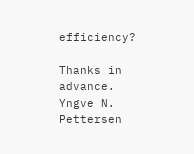efficiency?

Thanks in advance.
Yngve N. Pettersen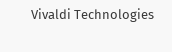Vivaldi Technologies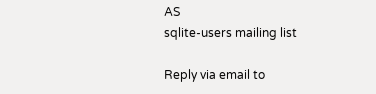AS
sqlite-users mailing list

Reply via email to